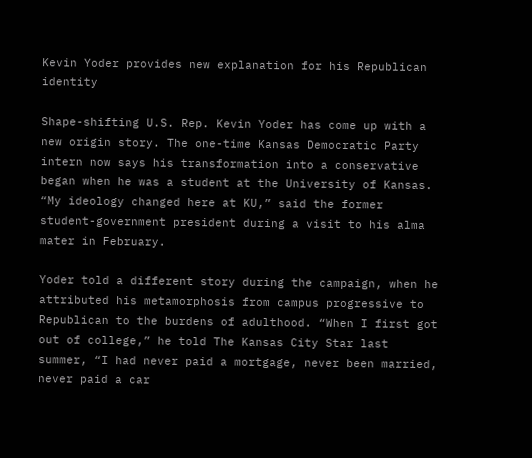Kevin Yoder provides new explanation for his Republican identity

Shape-shifting U.S. Rep. Kevin Yoder has come up with a new origin story. The one-time Kansas Democratic Party intern now says his transformation into a conservative began when he was a student at the University of Kansas. “My ideology changed here at KU,” said the former student-government president during a visit to his alma mater in February.

Yoder told a different story during the campaign, when he attributed his metamorphosis from campus progressive to Republican to the burdens of adulthood. “When I first got out of college,” he told The Kansas City Star last summer, “I had never paid a mortgage, never been married, never paid a car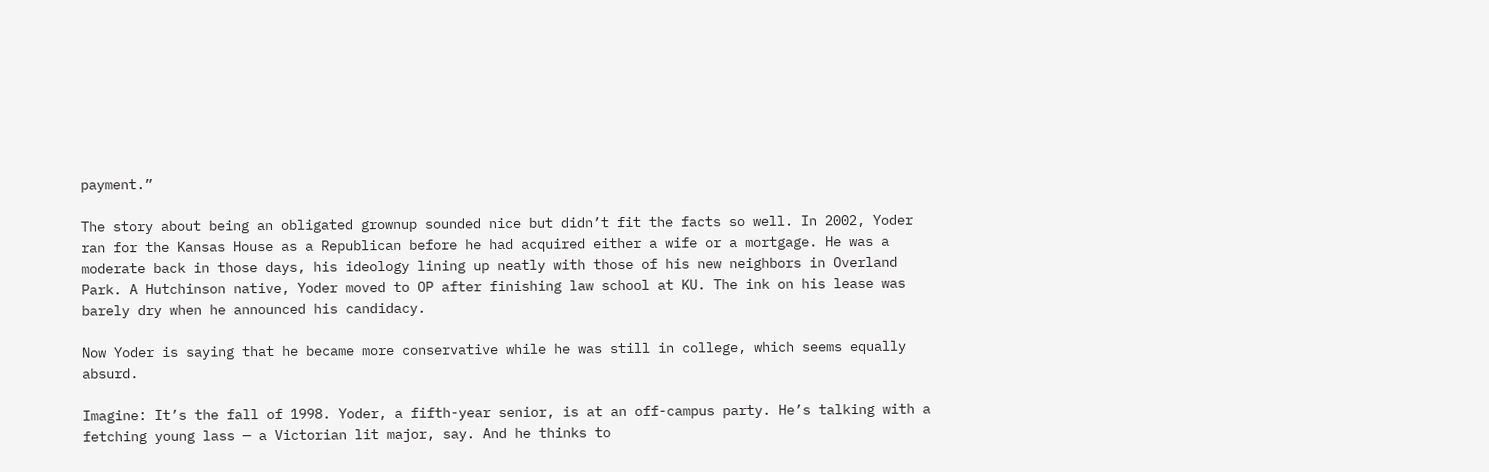payment.”

The story about being an obligated grownup sounded nice but didn’t fit the facts so well. In 2002, Yoder ran for the Kansas House as a Republican before he had acquired either a wife or a mortgage. He was a moderate back in those days, his ideology lining up neatly with those of his new neighbors in Overland Park. A Hutchinson native, Yoder moved to OP after finishing law school at KU. The ink on his lease was barely dry when he announced his candidacy.

Now Yoder is saying that he became more conservative while he was still in college, which seems equally absurd.

Imagine: It’s the fall of 1998. Yoder, a fifth-year senior, is at an off-campus party. He’s talking with a fetching young lass — a Victorian lit major, say. And he thinks to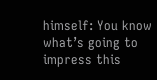himself: You know what’s going to impress this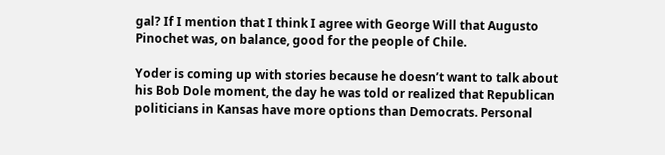gal? If I mention that I think I agree with George Will that Augusto Pinochet was, on balance, good for the people of Chile.

Yoder is coming up with stories because he doesn’t want to talk about his Bob Dole moment, the day he was told or realized that Republican politicians in Kansas have more options than Democrats. Personal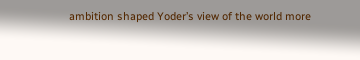ambition shaped Yoder’s view of the world more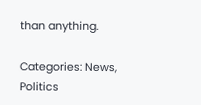than anything.

Categories: News, Politics